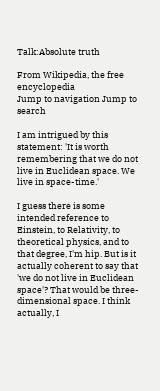Talk:Absolute truth

From Wikipedia, the free encyclopedia
Jump to navigation Jump to search

I am intrigued by this statement: 'It is worth remembering that we do not live in Euclidean space. We live in space-time.'

I guess there is some intended reference to Einstein, to Relativity, to theoretical physics, and to that degree, I'm hip. But is it actually coherent to say that 'we do not live in Euclidean space'? That would be three-dimensional space. I think actually, I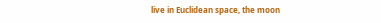live in Euclidean space, the moon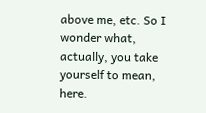above me, etc. So I wonder what, actually, you take yourself to mean, here.